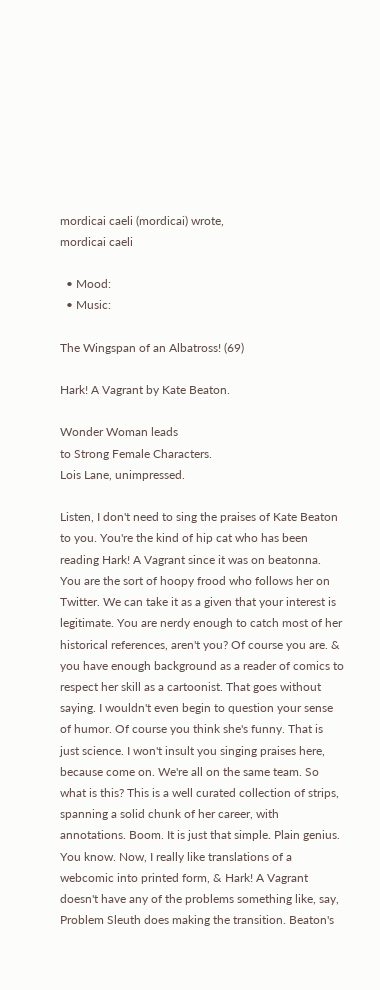mordicai caeli (mordicai) wrote,
mordicai caeli

  • Mood:
  • Music:

The Wingspan of an Albatross! (69)

Hark! A Vagrant by Kate Beaton.

Wonder Woman leads
to Strong Female Characters.
Lois Lane, unimpressed.

Listen, I don't need to sing the praises of Kate Beaton to you. You're the kind of hip cat who has been reading Hark! A Vagrant since it was on beatonna. You are the sort of hoopy frood who follows her on Twitter. We can take it as a given that your interest is legitimate. You are nerdy enough to catch most of her historical references, aren't you? Of course you are. & you have enough background as a reader of comics to respect her skill as a cartoonist. That goes without saying. I wouldn't even begin to question your sense of humor. Of course you think she's funny. That is just science. I won't insult you singing praises here, because come on. We're all on the same team. So what is this? This is a well curated collection of strips, spanning a solid chunk of her career, with annotations. Boom. It is just that simple. Plain genius. You know. Now, I really like translations of a webcomic into printed form, & Hark! A Vagrant doesn't have any of the problems something like, say, Problem Sleuth does making the transition. Beaton's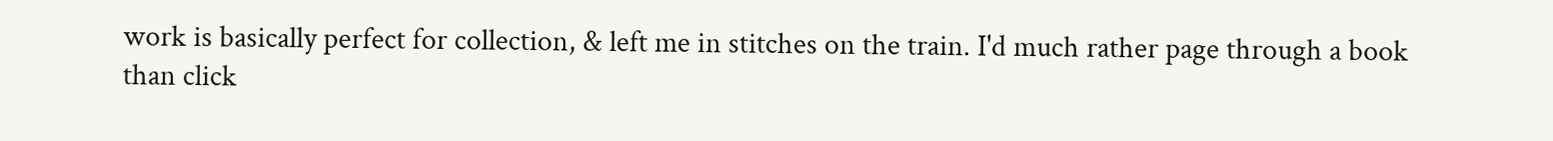work is basically perfect for collection, & left me in stitches on the train. I'd much rather page through a book than click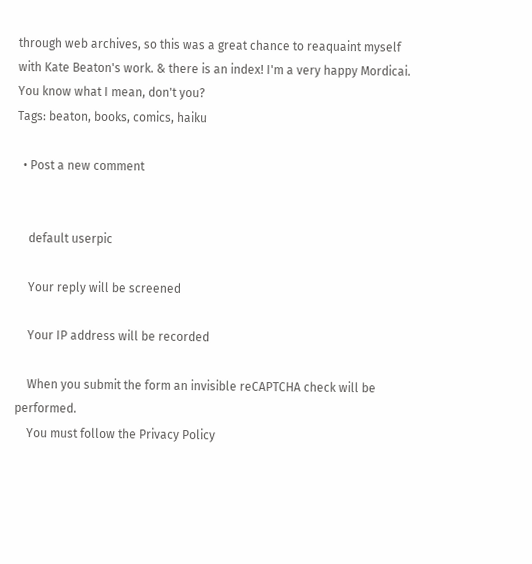through web archives, so this was a great chance to reaquaint myself with Kate Beaton's work. & there is an index! I'm a very happy Mordicai. You know what I mean, don't you?
Tags: beaton, books, comics, haiku

  • Post a new comment


    default userpic

    Your reply will be screened

    Your IP address will be recorded

    When you submit the form an invisible reCAPTCHA check will be performed.
    You must follow the Privacy Policy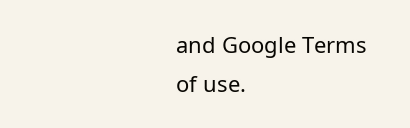and Google Terms of use.